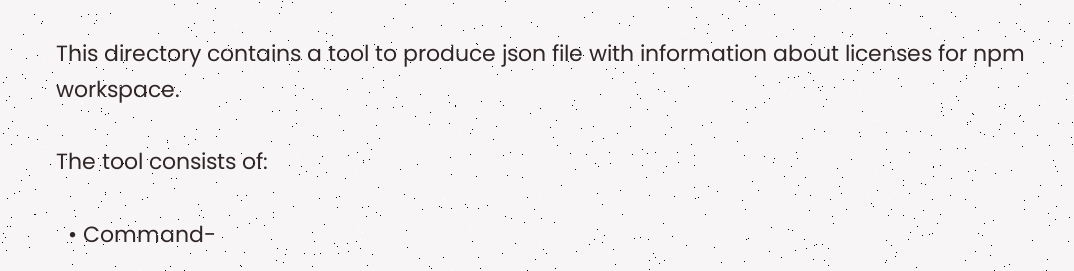This directory contains a tool to produce json file with information about licenses for npm workspace.

The tool consists of:

  • Command-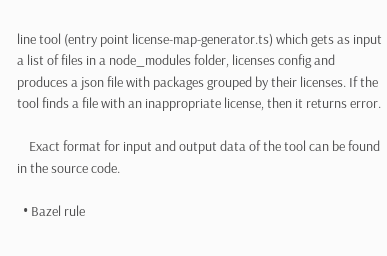line tool (entry point license-map-generator.ts) which gets as input a list of files in a node_modules folder, licenses config and produces a json file with packages grouped by their licenses. If the tool finds a file with an inappropriate license, then it returns error.

    Exact format for input and output data of the tool can be found in the source code.

  • Bazel rule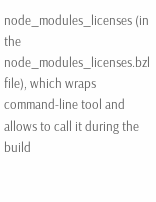node_modules_licenses (in the node_modules_licenses.bzl file), which wraps command-line tool and allows to call it during the build